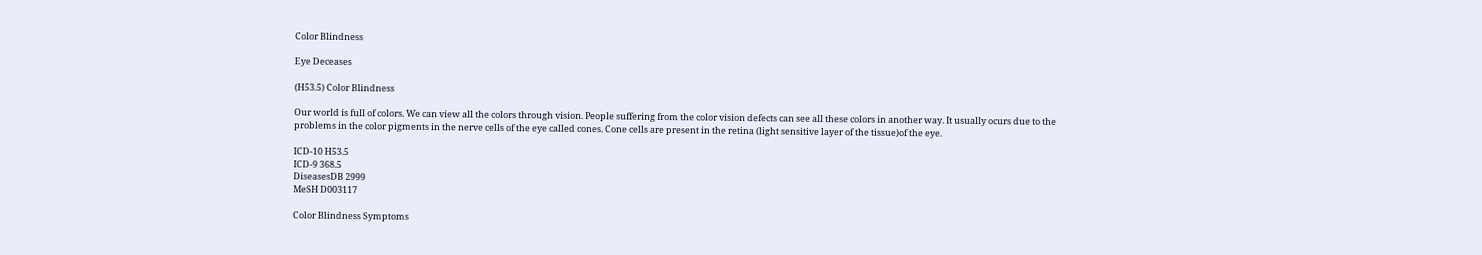Color Blindness

Eye Deceases

(H53.5) Color Blindness

Our world is full of colors. We can view all the colors through vision. People suffering from the color vision defects can see all these colors in another way. It usually ocurs due to the problems in the color pigments in the nerve cells of the eye called cones. Cone cells are present in the retina (light sensitive layer of the tissue)of the eye.

ICD-10 H53.5
ICD-9 368.5
DiseasesDB 2999
MeSH D003117

Color Blindness Symptoms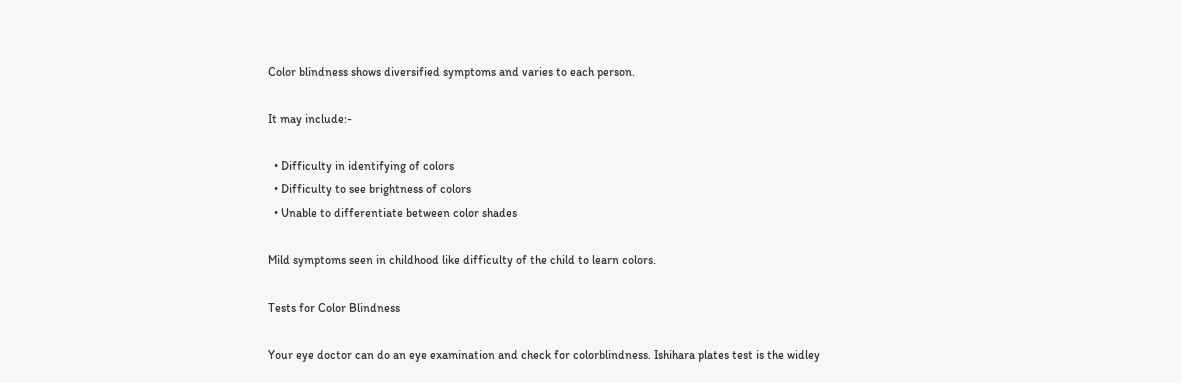Color blindness shows diversified symptoms and varies to each person.

It may include:-

  • Difficulty in identifying of colors
  • Difficulty to see brightness of colors
  • Unable to differentiate between color shades

Mild symptoms seen in childhood like difficulty of the child to learn colors.

Tests for Color Blindness

Your eye doctor can do an eye examination and check for colorblindness. Ishihara plates test is the widley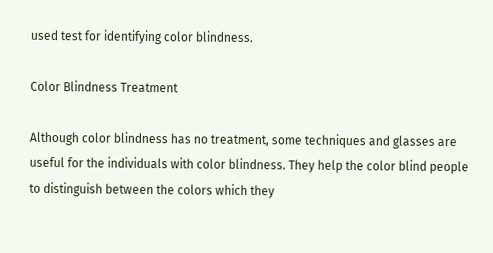used test for identifying color blindness.

Color Blindness Treatment

Although color blindness has no treatment, some techniques and glasses are useful for the individuals with color blindness. They help the color blind people to distinguish between the colors which they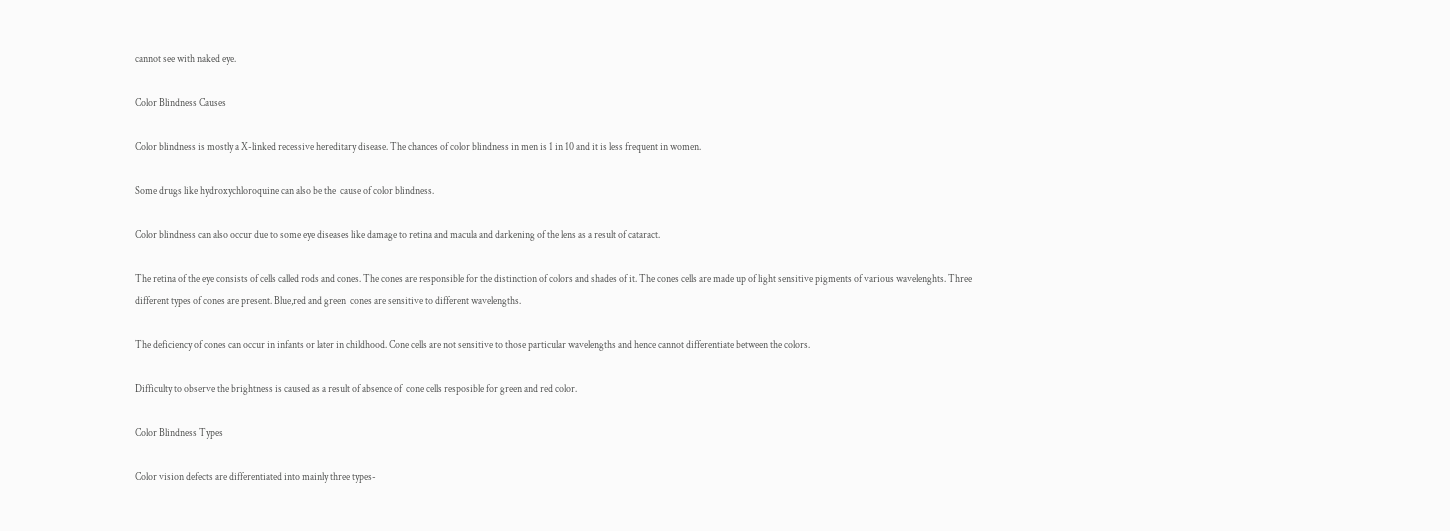cannot see with naked eye.

Color Blindness Causes

Color blindness is mostly a X-linked recessive hereditary disease. The chances of color blindness in men is 1 in 10 and it is less frequent in women.

Some drugs like hydroxychloroquine can also be the  cause of color blindness.

Color blindness can also occur due to some eye diseases like damage to retina and macula and darkening of the lens as a result of cataract.

The retina of the eye consists of cells called rods and cones. The cones are responsible for the distinction of colors and shades of it. The cones cells are made up of light sensitive pigments of various wavelenghts. Three different types of cones are present. Blue,red and green  cones are sensitive to different wavelengths.

The deficiency of cones can occur in infants or later in childhood. Cone cells are not sensitive to those particular wavelengths and hence cannot differentiate between the colors.

Difficulty to observe the brightness is caused as a result of absence of  cone cells resposible for green and red color.

Color Blindness Types

Color vision defects are differentiated into mainly three types-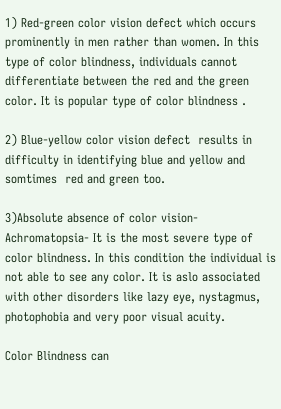1) Red-green color vision defect which occurs prominently in men rather than women. In this type of color blindness, individuals cannot differentiate between the red and the green color. It is popular type of color blindness .

2) Blue-yellow color vision defect  results in difficulty in identifying blue and yellow and somtimes  red and green too.

3)Absolute absence of color vision-Achromatopsia- It is the most severe type of color blindness. In this condition the individual is not able to see any color. It is aslo associated with other disorders like lazy eye, nystagmus, photophobia and very poor visual acuity.

Color Blindness can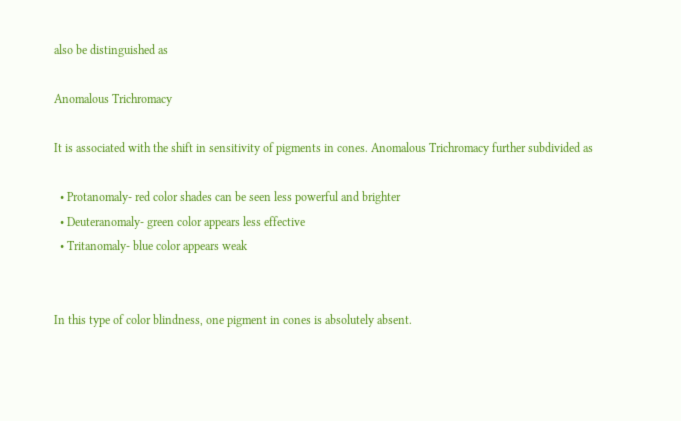also be distinguished as

Anomalous Trichromacy

It is associated with the shift in sensitivity of pigments in cones. Anomalous Trichromacy further subdivided as

  • Protanomaly- red color shades can be seen less powerful and brighter
  • Deuteranomaly- green color appears less effective
  • Tritanomaly- blue color appears weak


In this type of color blindness, one pigment in cones is absolutely absent.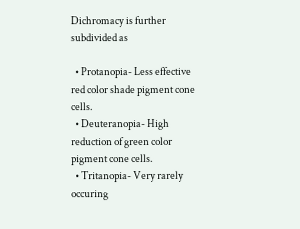Dichromacy is further subdivided as

  • Protanopia- Less effective red color shade pigment cone cells.
  • Deuteranopia- High reduction of green color pigment cone cells.
  • Tritanopia- Very rarely occuring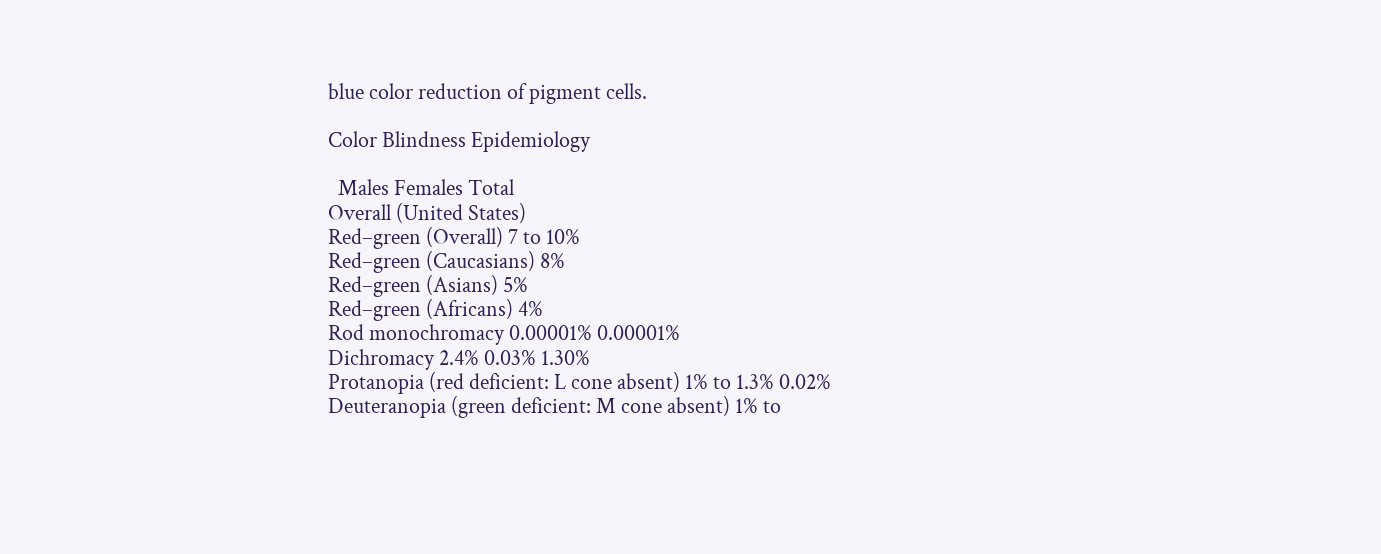blue color reduction of pigment cells.

Color Blindness Epidemiology

  Males Females Total
Overall (United States)
Red–green (Overall) 7 to 10%
Red–green (Caucasians) 8%
Red–green (Asians) 5%
Red–green (Africans) 4%
Rod monochromacy 0.00001% 0.00001%
Dichromacy 2.4% 0.03% 1.30%
Protanopia (red deficient: L cone absent) 1% to 1.3% 0.02%
Deuteranopia (green deficient: M cone absent) 1% to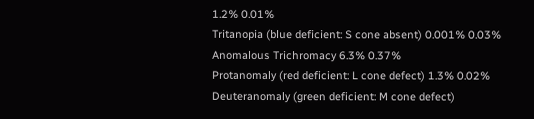1.2% 0.01%
Tritanopia (blue deficient: S cone absent) 0.001% 0.03%
Anomalous Trichromacy 6.3% 0.37%
Protanomaly (red deficient: L cone defect) 1.3% 0.02%
Deuteranomaly (green deficient: M cone defect)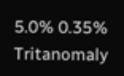5.0% 0.35%
Tritanomaly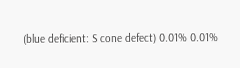(blue deficient: S cone defect) 0.01% 0.01%